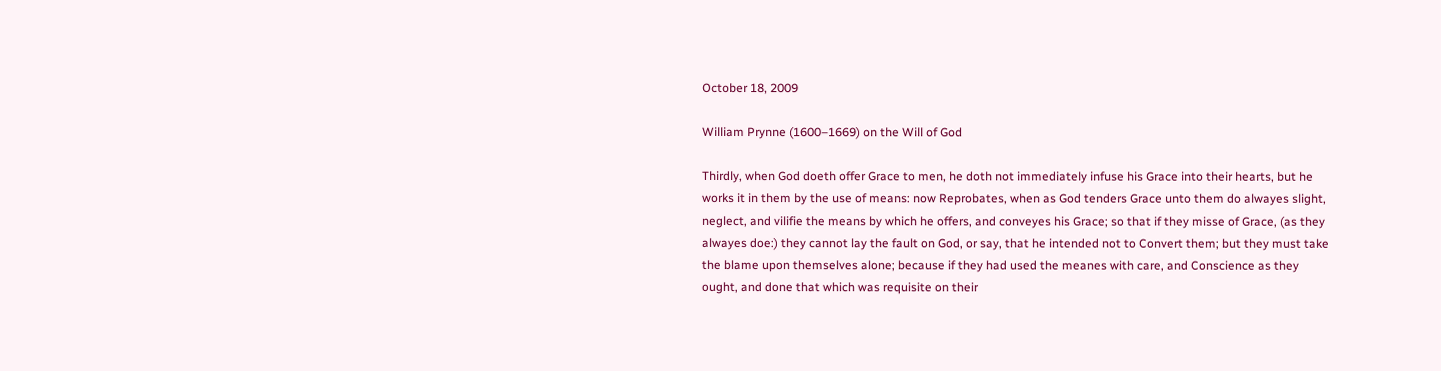October 18, 2009

William Prynne (1600–1669) on the Will of God

Thirdly, when God doeth offer Grace to men, he doth not immediately infuse his Grace into their hearts, but he works it in them by the use of means: now Reprobates, when as God tenders Grace unto them do alwayes slight, neglect, and vilifie the means by which he offers, and conveyes his Grace; so that if they misse of Grace, (as they alwayes doe:) they cannot lay the fault on God, or say, that he intended not to Convert them; but they must take the blame upon themselves alone; because if they had used the meanes with care, and Conscience as they ought, and done that which was requisite on their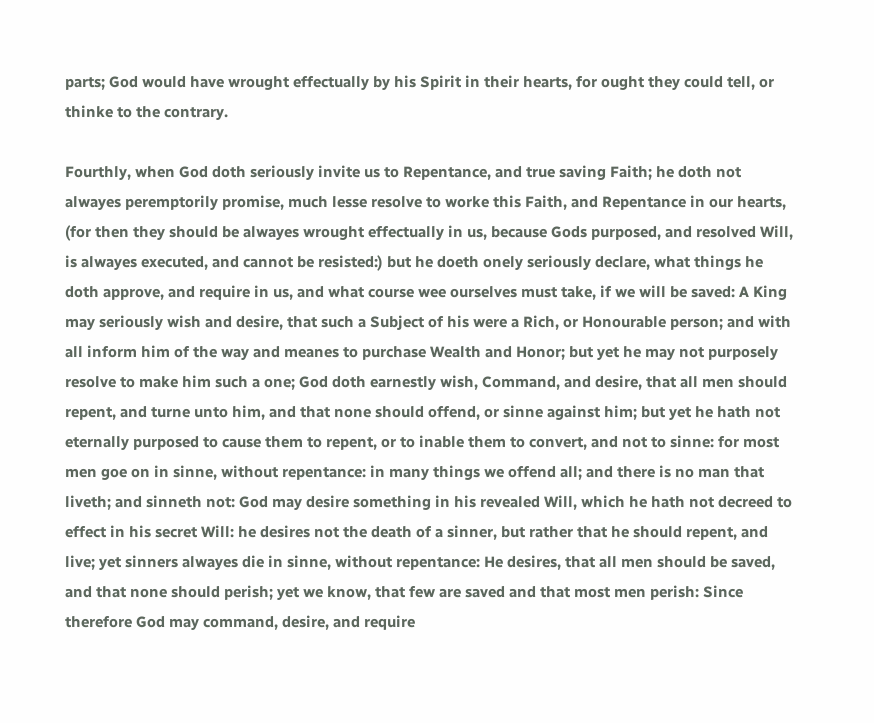parts; God would have wrought effectually by his Spirit in their hearts, for ought they could tell, or thinke to the contrary.

Fourthly, when God doth seriously invite us to Repentance, and true saving Faith; he doth not alwayes peremptorily promise, much lesse resolve to worke this Faith, and Repentance in our hearts, (for then they should be alwayes wrought effectually in us, because Gods purposed, and resolved Will, is alwayes executed, and cannot be resisted:) but he doeth onely seriously declare, what things he doth approve, and require in us, and what course wee ourselves must take, if we will be saved: A King may seriously wish and desire, that such a Subject of his were a Rich, or Honourable person; and with all inform him of the way and meanes to purchase Wealth and Honor; but yet he may not purposely resolve to make him such a one; God doth earnestly wish, Command, and desire, that all men should repent, and turne unto him, and that none should offend, or sinne against him; but yet he hath not eternally purposed to cause them to repent, or to inable them to convert, and not to sinne: for most men goe on in sinne, without repentance: in many things we offend all; and there is no man that liveth; and sinneth not: God may desire something in his revealed Will, which he hath not decreed to effect in his secret Will: he desires not the death of a sinner, but rather that he should repent, and live; yet sinners alwayes die in sinne, without repentance: He desires, that all men should be saved, and that none should perish; yet we know, that few are saved and that most men perish: Since therefore God may command, desire, and require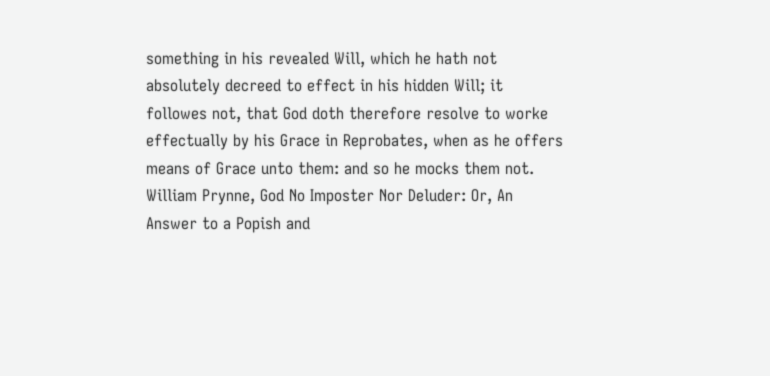something in his revealed Will, which he hath not absolutely decreed to effect in his hidden Will; it followes not, that God doth therefore resolve to worke effectually by his Grace in Reprobates, when as he offers means of Grace unto them: and so he mocks them not.
William Prynne, God No Imposter Nor Deluder: Or, An Answer to a Popish and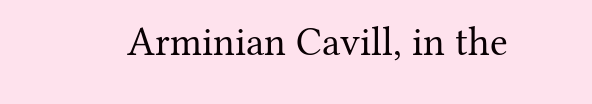Arminian Cavill, in the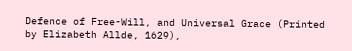Defence of Free-Will, and Universal Grace (Printed by Elizabeth Allde, 1629),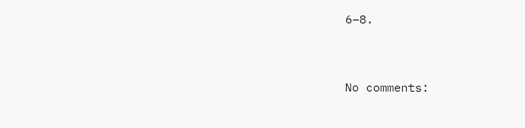6–8.


No comments: